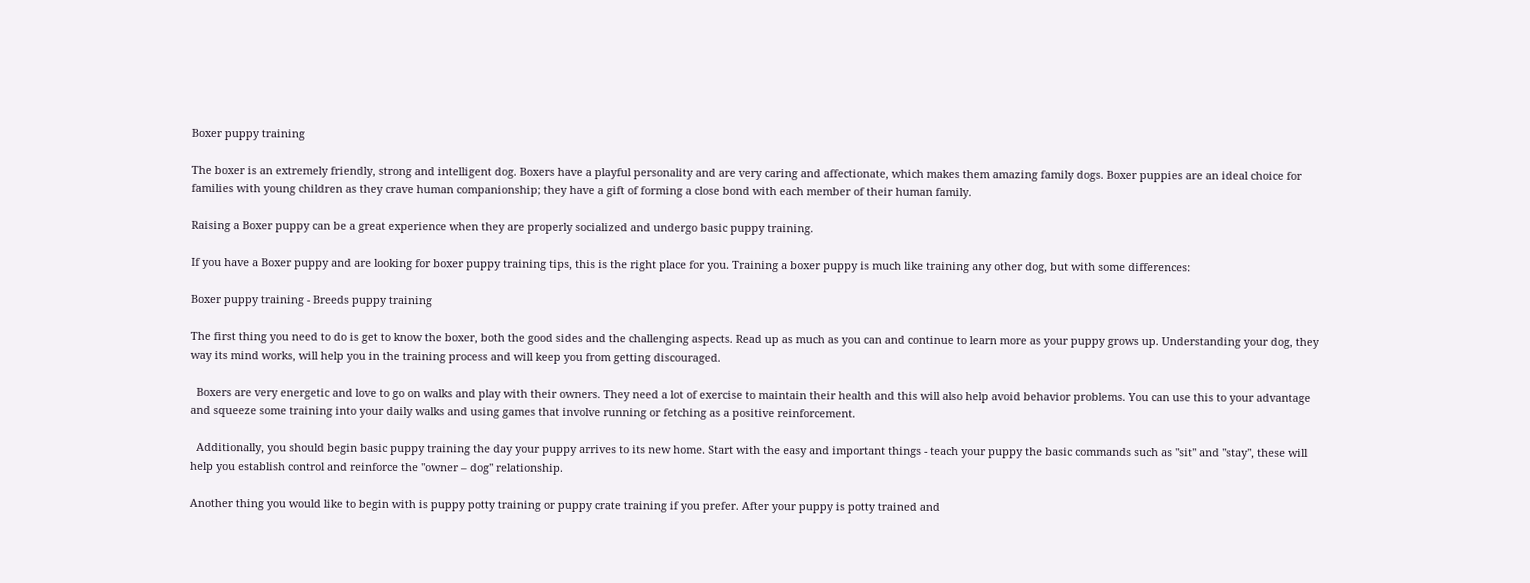Boxer puppy training

The boxer is an extremely friendly, strong and intelligent dog. Boxers have a playful personality and are very caring and affectionate, which makes them amazing family dogs. Boxer puppies are an ideal choice for families with young children as they crave human companionship; they have a gift of forming a close bond with each member of their human family.

Raising a Boxer puppy can be a great experience when they are properly socialized and undergo basic puppy training.

If you have a Boxer puppy and are looking for boxer puppy training tips, this is the right place for you. Training a boxer puppy is much like training any other dog, but with some differences:

Boxer puppy training - Breeds puppy training

The first thing you need to do is get to know the boxer, both the good sides and the challenging aspects. Read up as much as you can and continue to learn more as your puppy grows up. Understanding your dog, they way its mind works, will help you in the training process and will keep you from getting discouraged.

  Boxers are very energetic and love to go on walks and play with their owners. They need a lot of exercise to maintain their health and this will also help avoid behavior problems. You can use this to your advantage and squeeze some training into your daily walks and using games that involve running or fetching as a positive reinforcement.

  Additionally, you should begin basic puppy training the day your puppy arrives to its new home. Start with the easy and important things - teach your puppy the basic commands such as "sit" and "stay", these will help you establish control and reinforce the "owner – dog" relationship.

Another thing you would like to begin with is puppy potty training or puppy crate training if you prefer. After your puppy is potty trained and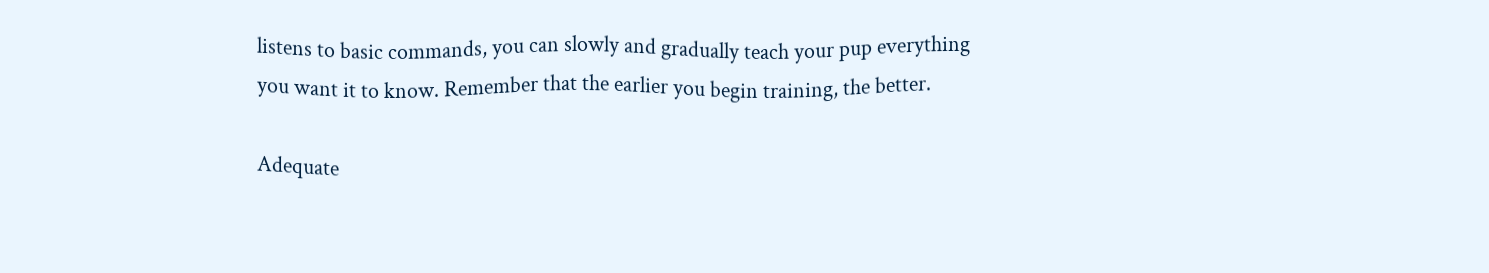listens to basic commands, you can slowly and gradually teach your pup everything you want it to know. Remember that the earlier you begin training, the better.

Adequate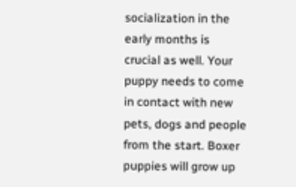socialization in the early months is crucial as well. Your puppy needs to come in contact with new pets, dogs and people from the start. Boxer puppies will grow up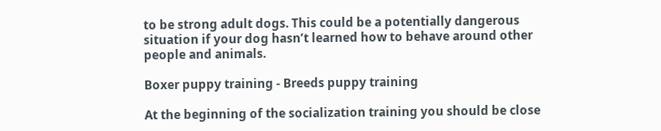to be strong adult dogs. This could be a potentially dangerous situation if your dog hasn’t learned how to behave around other people and animals.

Boxer puppy training - Breeds puppy training

At the beginning of the socialization training you should be close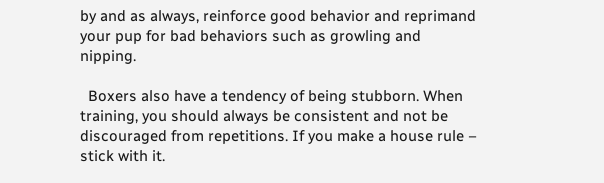by and as always, reinforce good behavior and reprimand your pup for bad behaviors such as growling and nipping.

  Boxers also have a tendency of being stubborn. When training, you should always be consistent and not be discouraged from repetitions. If you make a house rule – stick with it.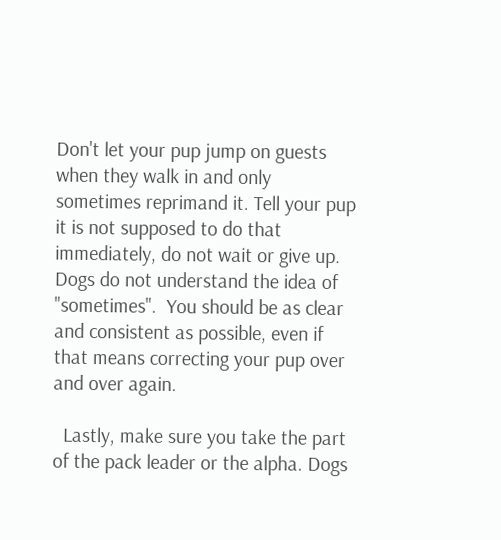Don't let your pup jump on guests when they walk in and only sometimes reprimand it. Tell your pup it is not supposed to do that immediately, do not wait or give up. Dogs do not understand the idea of "sometimes".  You should be as clear and consistent as possible, even if that means correcting your pup over and over again.

  Lastly, make sure you take the part of the pack leader or the alpha. Dogs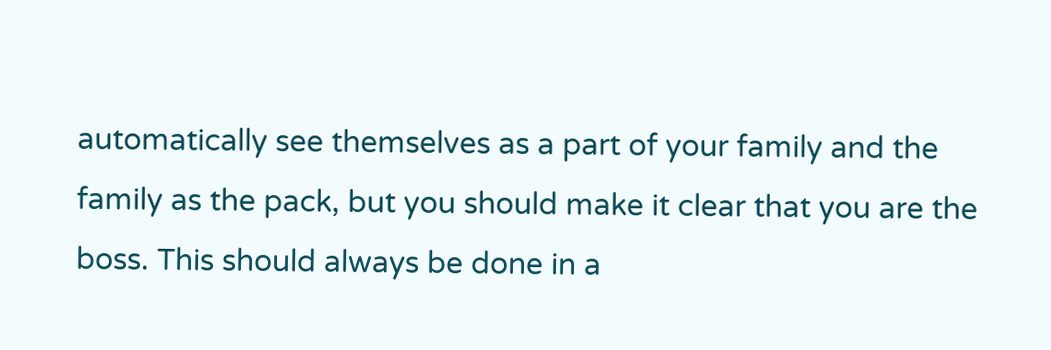automatically see themselves as a part of your family and the family as the pack, but you should make it clear that you are the boss. This should always be done in a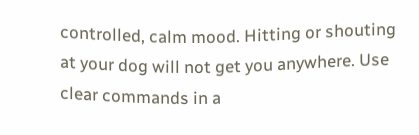controlled, calm mood. Hitting or shouting at your dog will not get you anywhere. Use clear commands in a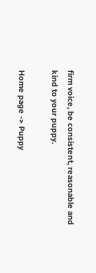firm voice, be consistent, reasonable and kind to your puppy.

Home page -> Puppy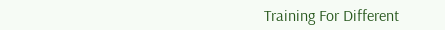Training For Different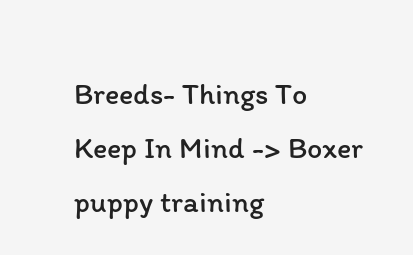Breeds- Things To Keep In Mind -> Boxer puppy training